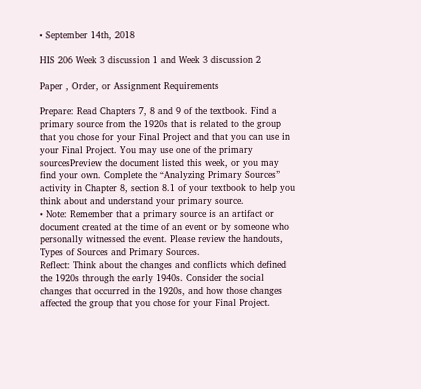• September 14th, 2018

HIS 206 Week 3 discussion 1 and Week 3 discussion 2

Paper , Order, or Assignment Requirements

Prepare: Read Chapters 7, 8 and 9 of the textbook. Find a primary source from the 1920s that is related to the group that you chose for your Final Project and that you can use in your Final Project. You may use one of the primary sourcesPreview the document listed this week, or you may find your own. Complete the “Analyzing Primary Sources” activity in Chapter 8, section 8.1 of your textbook to help you think about and understand your primary source.
• Note: Remember that a primary source is an artifact or document created at the time of an event or by someone who personally witnessed the event. Please review the handouts, Types of Sources and Primary Sources.
Reflect: Think about the changes and conflicts which defined the 1920s through the early 1940s. Consider the social changes that occurred in the 1920s, and how those changes affected the group that you chose for your Final Project.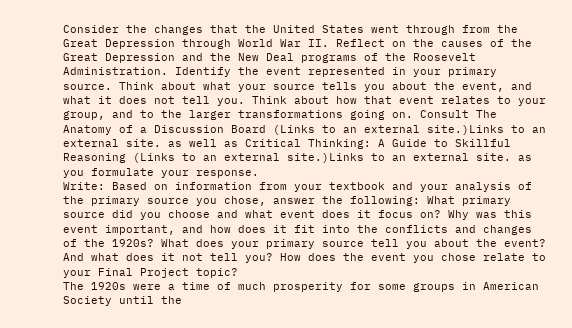Consider the changes that the United States went through from the Great Depression through World War II. Reflect on the causes of the Great Depression and the New Deal programs of the Roosevelt Administration. Identify the event represented in your primary source. Think about what your source tells you about the event, and what it does not tell you. Think about how that event relates to your group, and to the larger transformations going on. Consult The Anatomy of a Discussion Board (Links to an external site.)Links to an external site. as well as Critical Thinking: A Guide to Skillful Reasoning (Links to an external site.)Links to an external site. as you formulate your response.
Write: Based on information from your textbook and your analysis of the primary source you chose, answer the following: What primary source did you choose and what event does it focus on? Why was this event important, and how does it fit into the conflicts and changes of the 1920s? What does your primary source tell you about the event? And what does it not tell you? How does the event you chose relate to your Final Project topic?
The 1920s were a time of much prosperity for some groups in American Society until the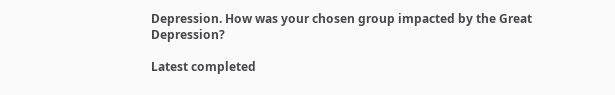Depression. How was your chosen group impacted by the Great Depression?

Latest completed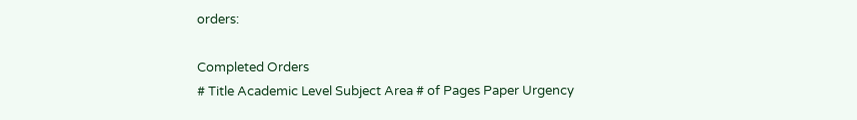orders:

Completed Orders
# Title Academic Level Subject Area # of Pages Paper Urgency